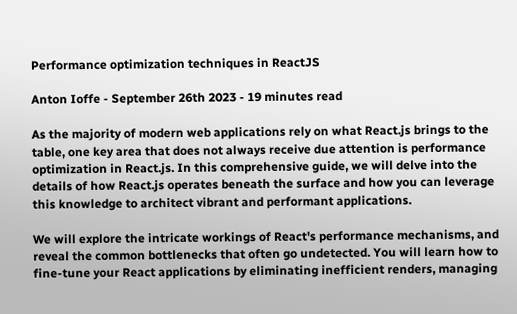Performance optimization techniques in ReactJS

Anton Ioffe - September 26th 2023 - 19 minutes read

As the majority of modern web applications rely on what React.js brings to the table, one key area that does not always receive due attention is performance optimization in React.js. In this comprehensive guide, we will delve into the details of how React.js operates beneath the surface and how you can leverage this knowledge to architect vibrant and performant applications.

We will explore the intricate workings of React's performance mechanisms, and reveal the common bottlenecks that often go undetected. You will learn how to fine-tune your React applications by eliminating inefficient renders, managing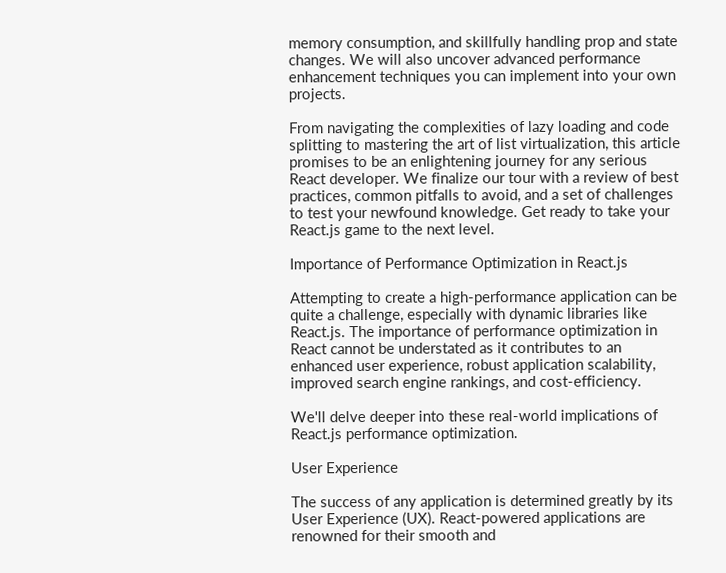memory consumption, and skillfully handling prop and state changes. We will also uncover advanced performance enhancement techniques you can implement into your own projects.

From navigating the complexities of lazy loading and code splitting to mastering the art of list virtualization, this article promises to be an enlightening journey for any serious React developer. We finalize our tour with a review of best practices, common pitfalls to avoid, and a set of challenges to test your newfound knowledge. Get ready to take your React.js game to the next level.

Importance of Performance Optimization in React.js

Attempting to create a high-performance application can be quite a challenge, especially with dynamic libraries like React.js. The importance of performance optimization in React cannot be understated as it contributes to an enhanced user experience, robust application scalability, improved search engine rankings, and cost-efficiency.

We'll delve deeper into these real-world implications of React.js performance optimization.

User Experience

The success of any application is determined greatly by its User Experience (UX). React-powered applications are renowned for their smooth and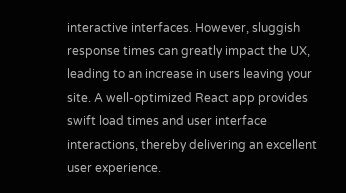interactive interfaces. However, sluggish response times can greatly impact the UX, leading to an increase in users leaving your site. A well-optimized React app provides swift load times and user interface interactions, thereby delivering an excellent user experience.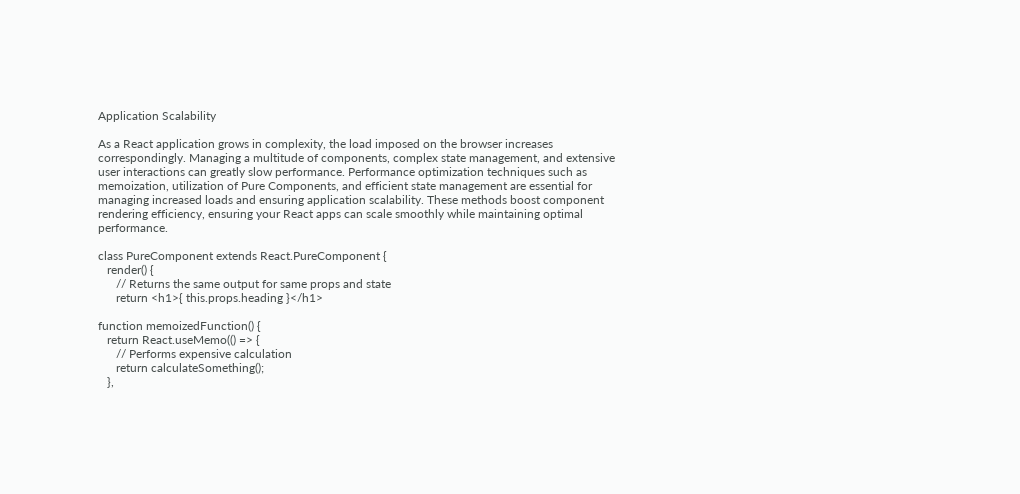Application Scalability

As a React application grows in complexity, the load imposed on the browser increases correspondingly. Managing a multitude of components, complex state management, and extensive user interactions can greatly slow performance. Performance optimization techniques such as memoization, utilization of Pure Components, and efficient state management are essential for managing increased loads and ensuring application scalability. These methods boost component rendering efficiency, ensuring your React apps can scale smoothly while maintaining optimal performance.

class PureComponent extends React.PureComponent {
   render() {
      // Returns the same output for same props and state
      return <h1>{ this.props.heading }</h1>

function memoizedFunction() {
   return React.useMemo(() => {
      // Performs expensive calculation
      return calculateSomething();
   },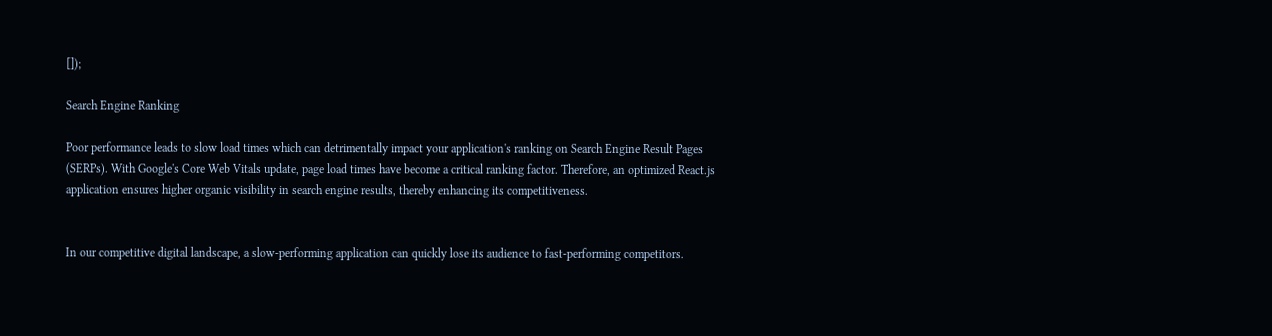[]);

Search Engine Ranking

Poor performance leads to slow load times which can detrimentally impact your application's ranking on Search Engine Result Pages (SERPs). With Google's Core Web Vitals update, page load times have become a critical ranking factor. Therefore, an optimized React.js application ensures higher organic visibility in search engine results, thereby enhancing its competitiveness.


In our competitive digital landscape, a slow-performing application can quickly lose its audience to fast-performing competitors.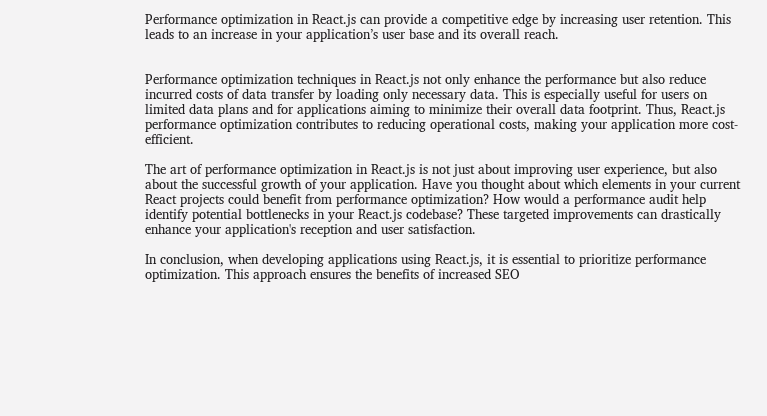Performance optimization in React.js can provide a competitive edge by increasing user retention. This leads to an increase in your application’s user base and its overall reach.


Performance optimization techniques in React.js not only enhance the performance but also reduce incurred costs of data transfer by loading only necessary data. This is especially useful for users on limited data plans and for applications aiming to minimize their overall data footprint. Thus, React.js performance optimization contributes to reducing operational costs, making your application more cost-efficient.

The art of performance optimization in React.js is not just about improving user experience, but also about the successful growth of your application. Have you thought about which elements in your current React projects could benefit from performance optimization? How would a performance audit help identify potential bottlenecks in your React.js codebase? These targeted improvements can drastically enhance your application's reception and user satisfaction.

In conclusion, when developing applications using React.js, it is essential to prioritize performance optimization. This approach ensures the benefits of increased SEO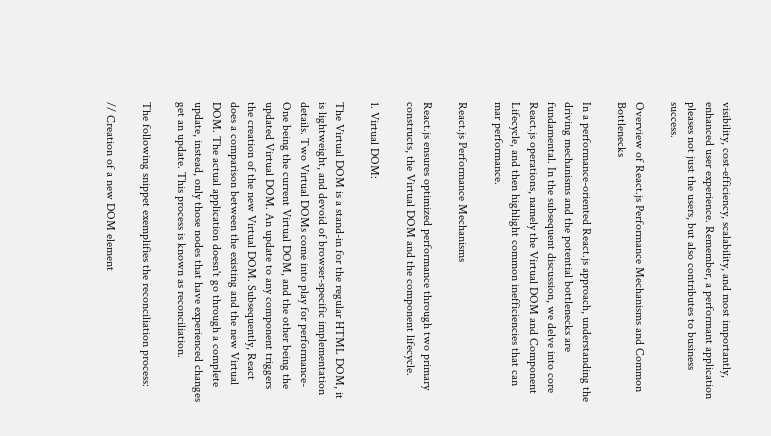visibility, cost-efficiency, scalability, and most importantly, enhanced user experience. Remember, a performant application pleases not just the users, but also contributes to business success.

Overview of React.js Performance Mechanisms and Common Bottlenecks

In a performance-oriented React.js approach, understanding the driving mechanisms and the potential bottlenecks are fundamental. In the subsequent discussion, we delve into core React.js operations, namely the Virtual DOM and Component Lifecycle, and then highlight common inefficiencies that can mar performance.

React.js Performance Mechanisms

React.js ensures optimized performance through two primary constructs, the Virtual DOM and the component lifecycle.

1. Virtual DOM:

The Virtual DOM is a stand-in for the regular HTML DOM, it is lightweight, and devoid of browser-specific implementation details. Two Virtual DOMs come into play for performance- One being the current Virtual DOM, and the other being the updated Virtual DOM. An update to any component triggers the creation of the new Virtual DOM. Subsequently, React does a comparison between the existing and the new Virtual DOM. The actual application doesn't go through a complete update, instead, only those nodes that have experienced changes get an update. This process is known as reconciliation.

The following snippet exemplifies the reconciliation process:

// Creation of a new DOM element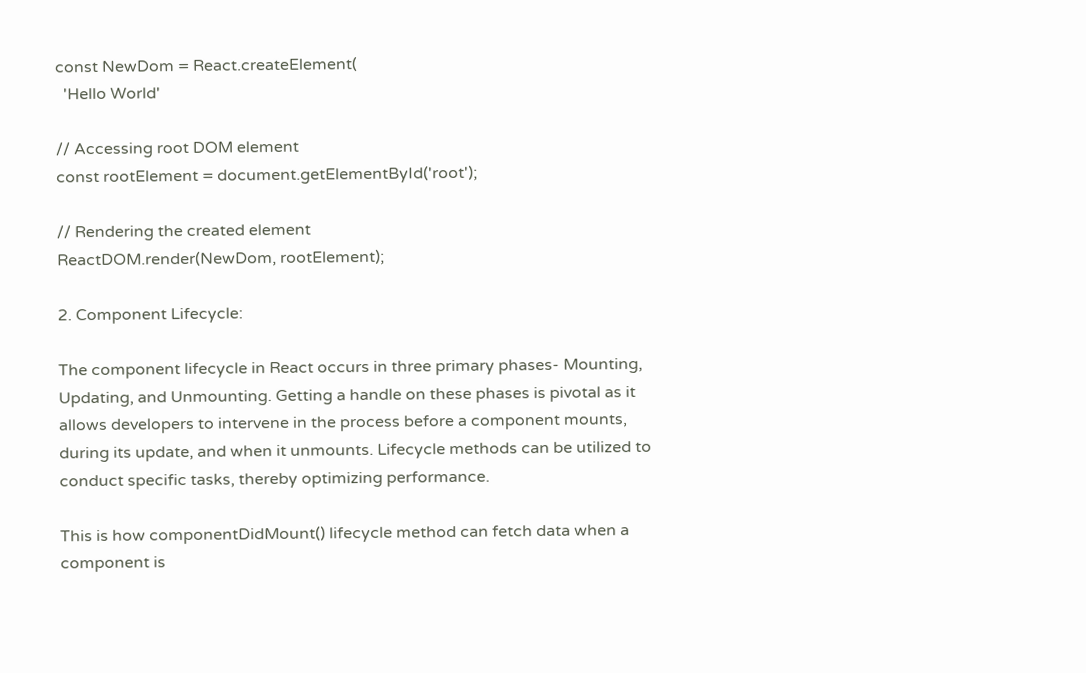const NewDom = React.createElement(
  'Hello World'

// Accessing root DOM element
const rootElement = document.getElementById('root');

// Rendering the created element
ReactDOM.render(NewDom, rootElement);

2. Component Lifecycle:

The component lifecycle in React occurs in three primary phases- Mounting, Updating, and Unmounting. Getting a handle on these phases is pivotal as it allows developers to intervene in the process before a component mounts, during its update, and when it unmounts. Lifecycle methods can be utilized to conduct specific tasks, thereby optimizing performance.

This is how componentDidMount() lifecycle method can fetch data when a component is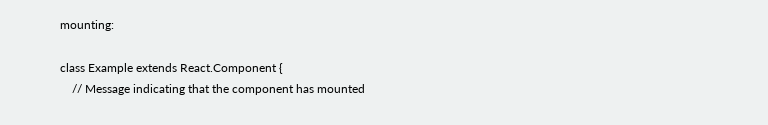mounting:

class Example extends React.Component {
    // Message indicating that the component has mounted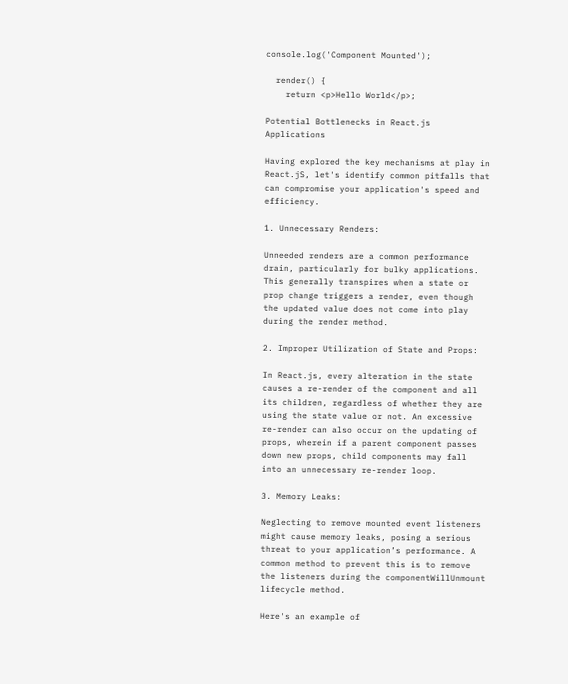console.log('Component Mounted');

  render() {
    return <p>Hello World</p>;

Potential Bottlenecks in React.js Applications

Having explored the key mechanisms at play in React.jS, let's identify common pitfalls that can compromise your application's speed and efficiency.

1. Unnecessary Renders:

Unneeded renders are a common performance drain, particularly for bulky applications. This generally transpires when a state or prop change triggers a render, even though the updated value does not come into play during the render method.

2. Improper Utilization of State and Props:

In React.js, every alteration in the state causes a re-render of the component and all its children, regardless of whether they are using the state value or not. An excessive re-render can also occur on the updating of props, wherein if a parent component passes down new props, child components may fall into an unnecessary re-render loop.

3. Memory Leaks:

Neglecting to remove mounted event listeners might cause memory leaks, posing a serious threat to your application’s performance. A common method to prevent this is to remove the listeners during the componentWillUnmount lifecycle method.

Here's an example of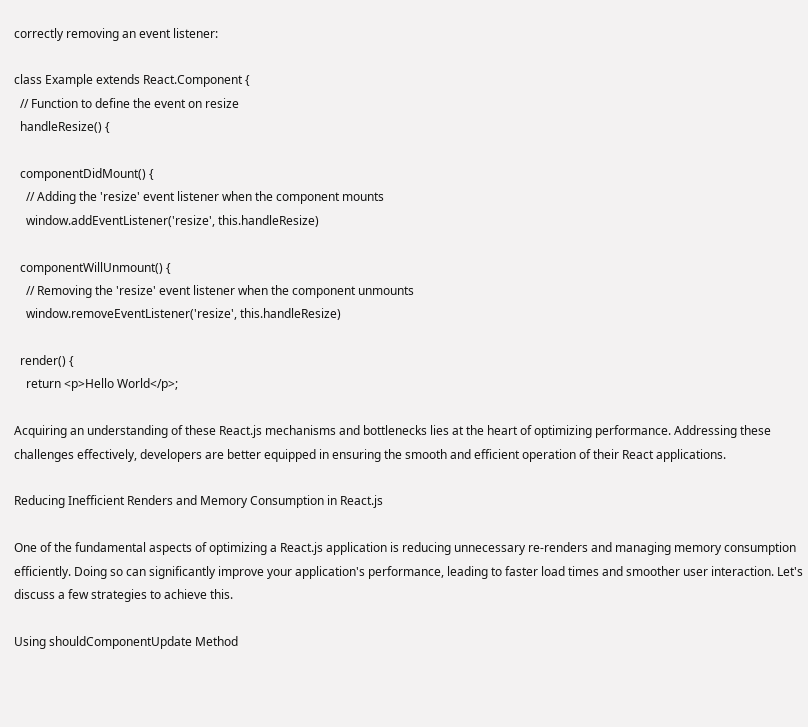correctly removing an event listener:

class Example extends React.Component {
  // Function to define the event on resize
  handleResize() {

  componentDidMount() {
    // Adding the 'resize' event listener when the component mounts
    window.addEventListener('resize', this.handleResize)

  componentWillUnmount() {
    // Removing the 'resize' event listener when the component unmounts
    window.removeEventListener('resize', this.handleResize)

  render() {
    return <p>Hello World</p>;

Acquiring an understanding of these React.js mechanisms and bottlenecks lies at the heart of optimizing performance. Addressing these challenges effectively, developers are better equipped in ensuring the smooth and efficient operation of their React applications.

Reducing Inefficient Renders and Memory Consumption in React.js

One of the fundamental aspects of optimizing a React.js application is reducing unnecessary re-renders and managing memory consumption efficiently. Doing so can significantly improve your application's performance, leading to faster load times and smoother user interaction. Let's discuss a few strategies to achieve this.

Using shouldComponentUpdate Method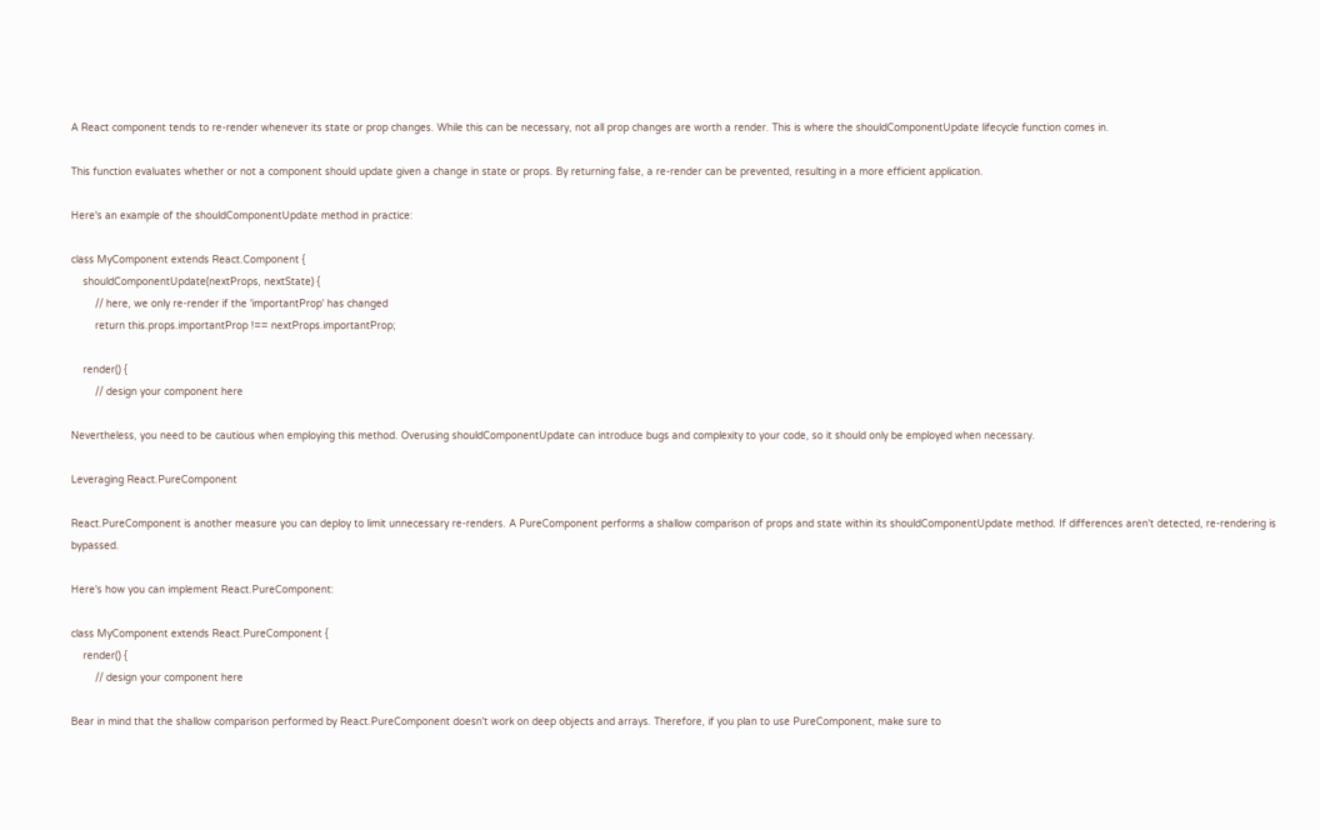A React component tends to re-render whenever its state or prop changes. While this can be necessary, not all prop changes are worth a render. This is where the shouldComponentUpdate lifecycle function comes in.

This function evaluates whether or not a component should update given a change in state or props. By returning false, a re-render can be prevented, resulting in a more efficient application.

Here's an example of the shouldComponentUpdate method in practice:

class MyComponent extends React.Component {
    shouldComponentUpdate(nextProps, nextState) {
        // here, we only re-render if the 'importantProp' has changed
        return this.props.importantProp !== nextProps.importantProp;

    render() {
        // design your component here

Nevertheless, you need to be cautious when employing this method. Overusing shouldComponentUpdate can introduce bugs and complexity to your code, so it should only be employed when necessary.

Leveraging React.PureComponent

React.PureComponent is another measure you can deploy to limit unnecessary re-renders. A PureComponent performs a shallow comparison of props and state within its shouldComponentUpdate method. If differences aren't detected, re-rendering is bypassed.

Here's how you can implement React.PureComponent:

class MyComponent extends React.PureComponent {
    render() {
        // design your component here

Bear in mind that the shallow comparison performed by React.PureComponent doesn't work on deep objects and arrays. Therefore, if you plan to use PureComponent, make sure to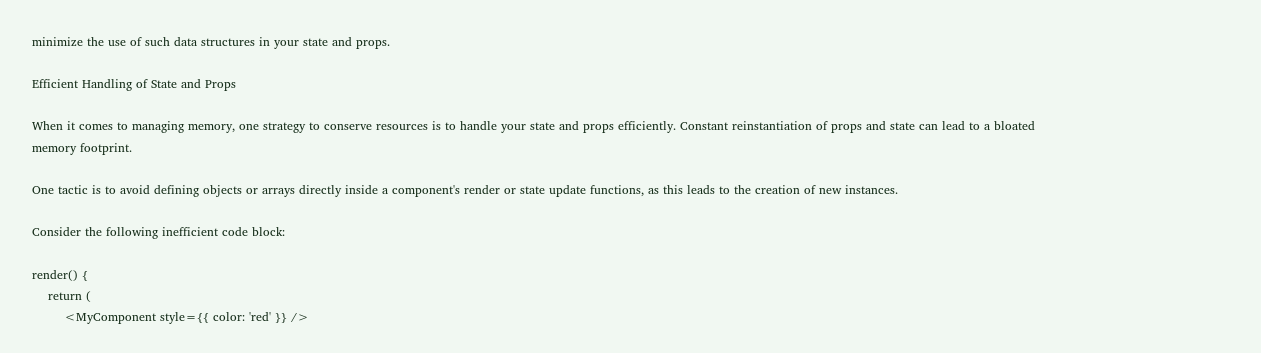minimize the use of such data structures in your state and props.

Efficient Handling of State and Props

When it comes to managing memory, one strategy to conserve resources is to handle your state and props efficiently. Constant reinstantiation of props and state can lead to a bloated memory footprint.

One tactic is to avoid defining objects or arrays directly inside a component's render or state update functions, as this leads to the creation of new instances.

Consider the following inefficient code block:

render() {
    return (
        <MyComponent style={{ color: 'red' }} />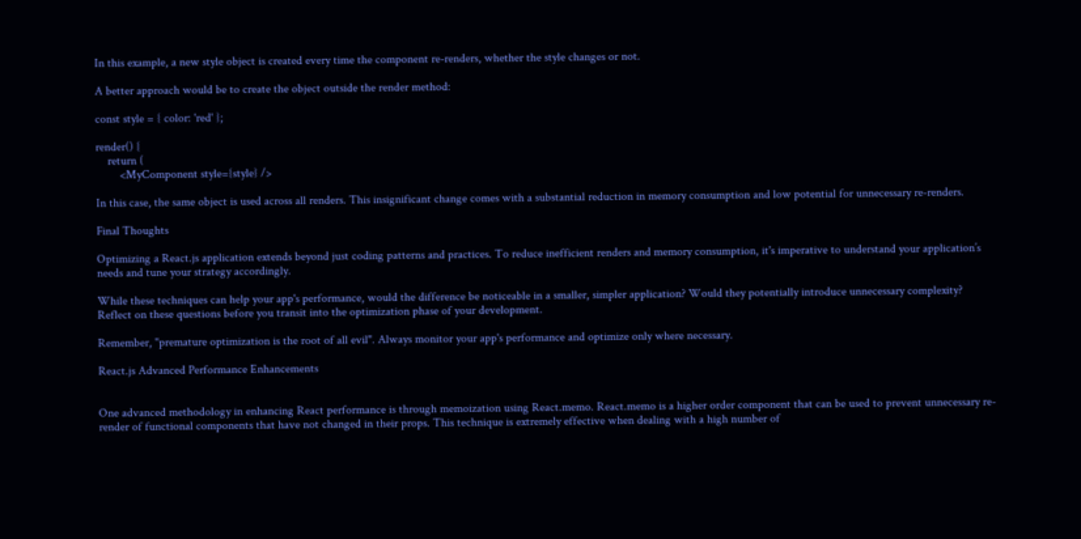In this example, a new style object is created every time the component re-renders, whether the style changes or not.

A better approach would be to create the object outside the render method:

const style = { color: 'red' };

render() {
    return (
        <MyComponent style={style} />

In this case, the same object is used across all renders. This insignificant change comes with a substantial reduction in memory consumption and low potential for unnecessary re-renders.

Final Thoughts

Optimizing a React.js application extends beyond just coding patterns and practices. To reduce inefficient renders and memory consumption, it's imperative to understand your application’s needs and tune your strategy accordingly.

While these techniques can help your app's performance, would the difference be noticeable in a smaller, simpler application? Would they potentially introduce unnecessary complexity? Reflect on these questions before you transit into the optimization phase of your development.

Remember, "premature optimization is the root of all evil". Always monitor your app's performance and optimize only where necessary.

React.js Advanced Performance Enhancements


One advanced methodology in enhancing React performance is through memoization using React.memo. React.memo is a higher order component that can be used to prevent unnecessary re-render of functional components that have not changed in their props. This technique is extremely effective when dealing with a high number of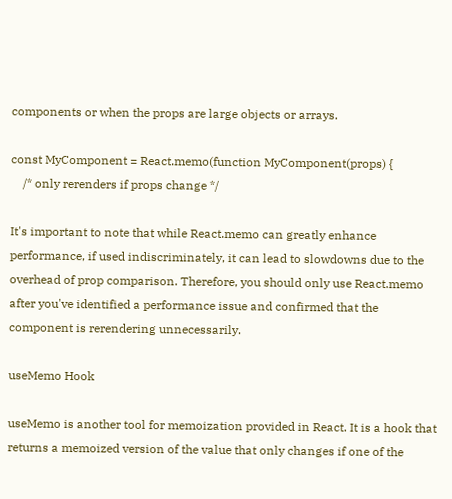components or when the props are large objects or arrays.

const MyComponent = React.memo(function MyComponent(props) {
    /* only rerenders if props change */

It's important to note that while React.memo can greatly enhance performance, if used indiscriminately, it can lead to slowdowns due to the overhead of prop comparison. Therefore, you should only use React.memo after you've identified a performance issue and confirmed that the component is rerendering unnecessarily.

useMemo Hook

useMemo is another tool for memoization provided in React. It is a hook that returns a memoized version of the value that only changes if one of the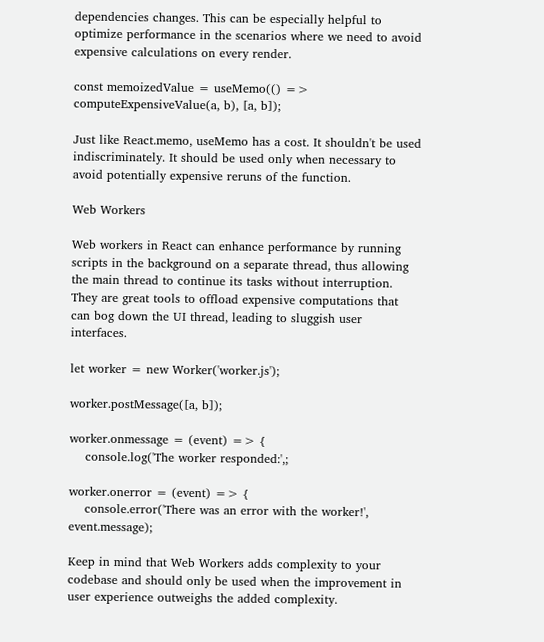dependencies changes. This can be especially helpful to optimize performance in the scenarios where we need to avoid expensive calculations on every render.

const memoizedValue = useMemo(() => computeExpensiveValue(a, b), [a, b]);

Just like React.memo, useMemo has a cost. It shouldn't be used indiscriminately. It should be used only when necessary to avoid potentially expensive reruns of the function.

Web Workers

Web workers in React can enhance performance by running scripts in the background on a separate thread, thus allowing the main thread to continue its tasks without interruption. They are great tools to offload expensive computations that can bog down the UI thread, leading to sluggish user interfaces.

let worker = new Worker('worker.js');

worker.postMessage([a, b]);

worker.onmessage = (event) => {
    console.log('The worker responded:',;

worker.onerror = (event) => {
    console.error('There was an error with the worker!', event.message);

Keep in mind that Web Workers adds complexity to your codebase and should only be used when the improvement in user experience outweighs the added complexity.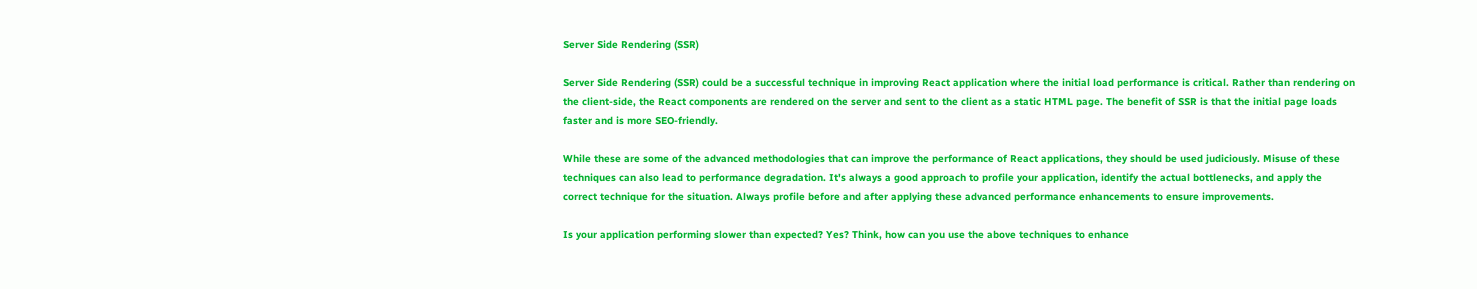Server Side Rendering (SSR)

Server Side Rendering (SSR) could be a successful technique in improving React application where the initial load performance is critical. Rather than rendering on the client-side, the React components are rendered on the server and sent to the client as a static HTML page. The benefit of SSR is that the initial page loads faster and is more SEO-friendly.

While these are some of the advanced methodologies that can improve the performance of React applications, they should be used judiciously. Misuse of these techniques can also lead to performance degradation. It's always a good approach to profile your application, identify the actual bottlenecks, and apply the correct technique for the situation. Always profile before and after applying these advanced performance enhancements to ensure improvements.

Is your application performing slower than expected? Yes? Think, how can you use the above techniques to enhance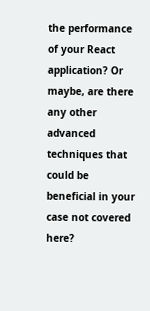the performance of your React application? Or maybe, are there any other advanced techniques that could be beneficial in your case not covered here?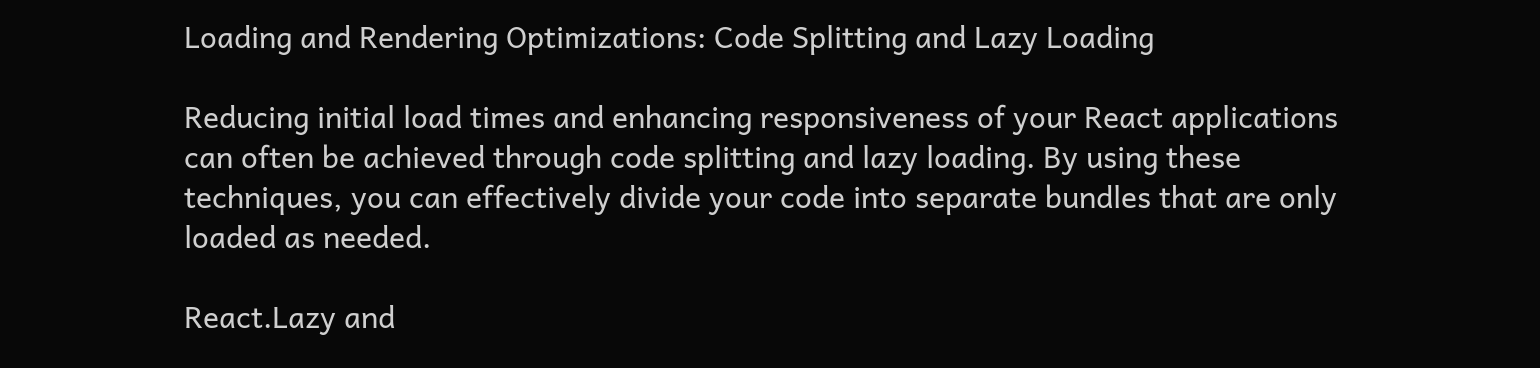Loading and Rendering Optimizations: Code Splitting and Lazy Loading

Reducing initial load times and enhancing responsiveness of your React applications can often be achieved through code splitting and lazy loading. By using these techniques, you can effectively divide your code into separate bundles that are only loaded as needed.

React.Lazy and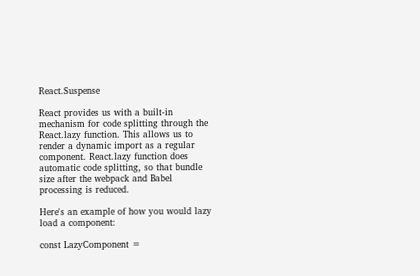React.Suspense

React provides us with a built-in mechanism for code splitting through the React.lazy function. This allows us to render a dynamic import as a regular component. React.lazy function does automatic code splitting, so that bundle size after the webpack and Babel processing is reduced.

Here's an example of how you would lazy load a component:

const LazyComponent =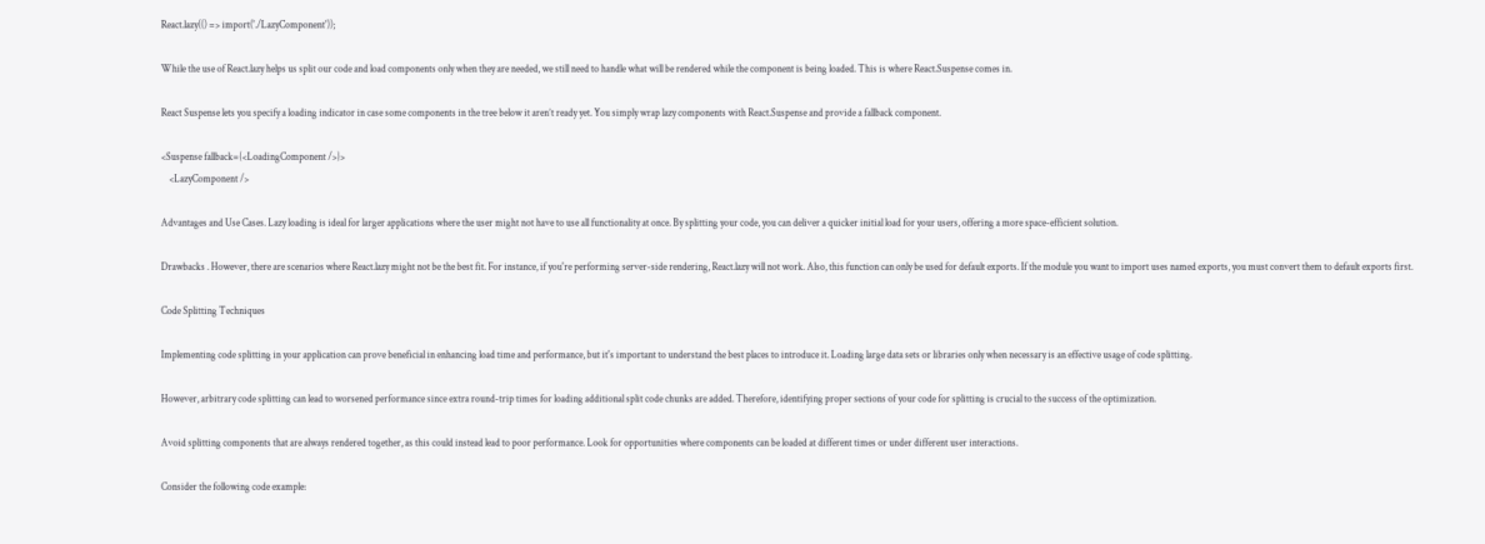React.lazy(() => import('./LazyComponent'));

While the use of React.lazy helps us split our code and load components only when they are needed, we still need to handle what will be rendered while the component is being loaded. This is where React.Suspense comes in.

React Suspense lets you specify a loading indicator in case some components in the tree below it aren’t ready yet. You simply wrap lazy components with React.Suspense and provide a fallback component.

<Suspense fallback={<LoadingComponent />}>
    <LazyComponent />

Advantages and Use Cases. Lazy loading is ideal for larger applications where the user might not have to use all functionality at once. By splitting your code, you can deliver a quicker initial load for your users, offering a more space-efficient solution.

Drawbacks . However, there are scenarios where React.lazy might not be the best fit. For instance, if you're performing server-side rendering, React.lazy will not work. Also, this function can only be used for default exports. If the module you want to import uses named exports, you must convert them to default exports first.

Code Splitting Techniques

Implementing code splitting in your application can prove beneficial in enhancing load time and performance, but it's important to understand the best places to introduce it. Loading large data sets or libraries only when necessary is an effective usage of code splitting.

However, arbitrary code splitting can lead to worsened performance since extra round-trip times for loading additional split code chunks are added. Therefore, identifying proper sections of your code for splitting is crucial to the success of the optimization.

Avoid splitting components that are always rendered together, as this could instead lead to poor performance. Look for opportunities where components can be loaded at different times or under different user interactions.

Consider the following code example: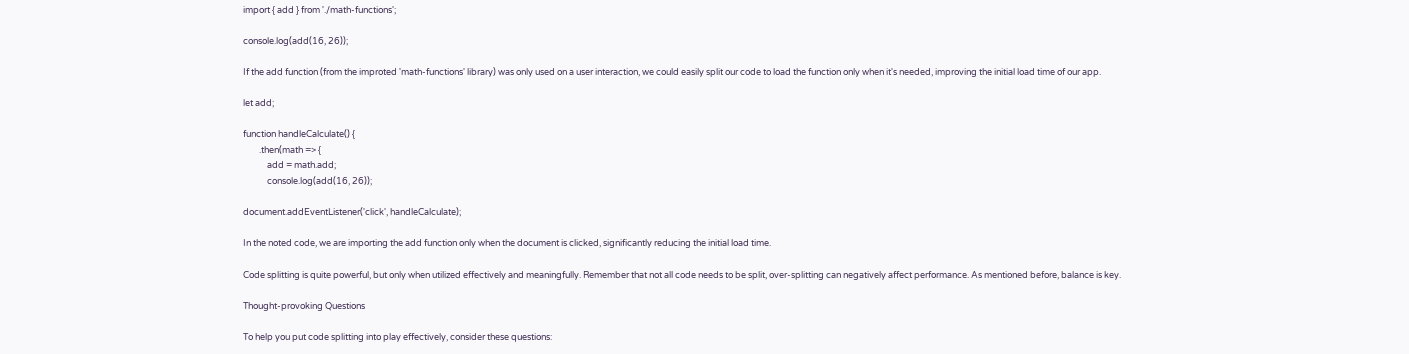import { add } from './math-functions';

console.log(add(16, 26));

If the add function (from the improted 'math-functions' library) was only used on a user interaction, we could easily split our code to load the function only when it's needed, improving the initial load time of our app.

let add;

function handleCalculate() {
        .then(math => {
            add = math.add;
            console.log(add(16, 26));

document.addEventListener('click', handleCalculate);

In the noted code, we are importing the add function only when the document is clicked, significantly reducing the initial load time.

Code splitting is quite powerful, but only when utilized effectively and meaningfully. Remember that not all code needs to be split, over-splitting can negatively affect performance. As mentioned before, balance is key.

Thought-provoking Questions

To help you put code splitting into play effectively, consider these questions: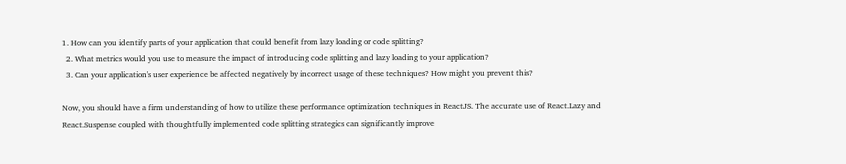1. How can you identify parts of your application that could benefit from lazy loading or code splitting?
  2. What metrics would you use to measure the impact of introducing code splitting and lazy loading to your application?
  3. Can your application's user experience be affected negatively by incorrect usage of these techniques? How might you prevent this?

Now, you should have a firm understanding of how to utilize these performance optimization techniques in ReactJS. The accurate use of React.Lazy and React.Suspense coupled with thoughtfully implemented code splitting strategics can significantly improve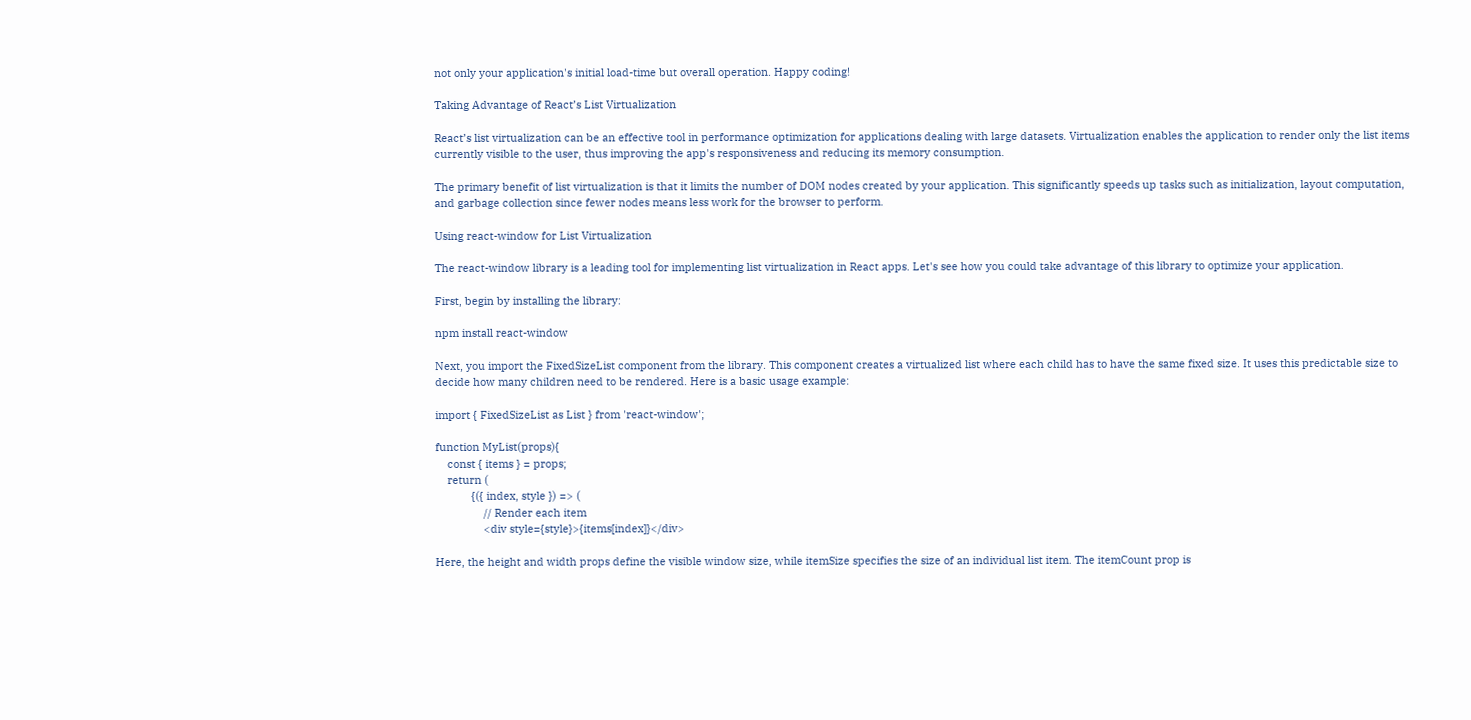not only your application's initial load-time but overall operation. Happy coding!

Taking Advantage of React’s List Virtualization

React’s list virtualization can be an effective tool in performance optimization for applications dealing with large datasets. Virtualization enables the application to render only the list items currently visible to the user, thus improving the app's responsiveness and reducing its memory consumption.

The primary benefit of list virtualization is that it limits the number of DOM nodes created by your application. This significantly speeds up tasks such as initialization, layout computation, and garbage collection since fewer nodes means less work for the browser to perform.

Using react-window for List Virtualization

The react-window library is a leading tool for implementing list virtualization in React apps. Let's see how you could take advantage of this library to optimize your application.

First, begin by installing the library:

npm install react-window

Next, you import the FixedSizeList component from the library. This component creates a virtualized list where each child has to have the same fixed size. It uses this predictable size to decide how many children need to be rendered. Here is a basic usage example:

import { FixedSizeList as List } from 'react-window';

function MyList(props){
    const { items } = props;
    return (
            {({ index, style }) => (
                // Render each item
                <div style={style}>{items[index]}</div>

Here, the height and width props define the visible window size, while itemSize specifies the size of an individual list item. The itemCount prop is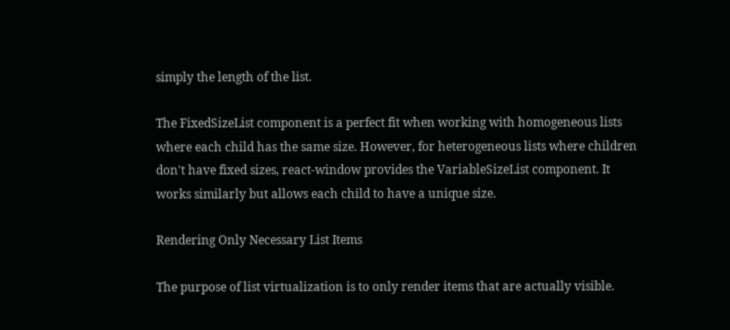simply the length of the list.

The FixedSizeList component is a perfect fit when working with homogeneous lists where each child has the same size. However, for heterogeneous lists where children don't have fixed sizes, react-window provides the VariableSizeList component. It works similarly but allows each child to have a unique size.

Rendering Only Necessary List Items

The purpose of list virtualization is to only render items that are actually visible.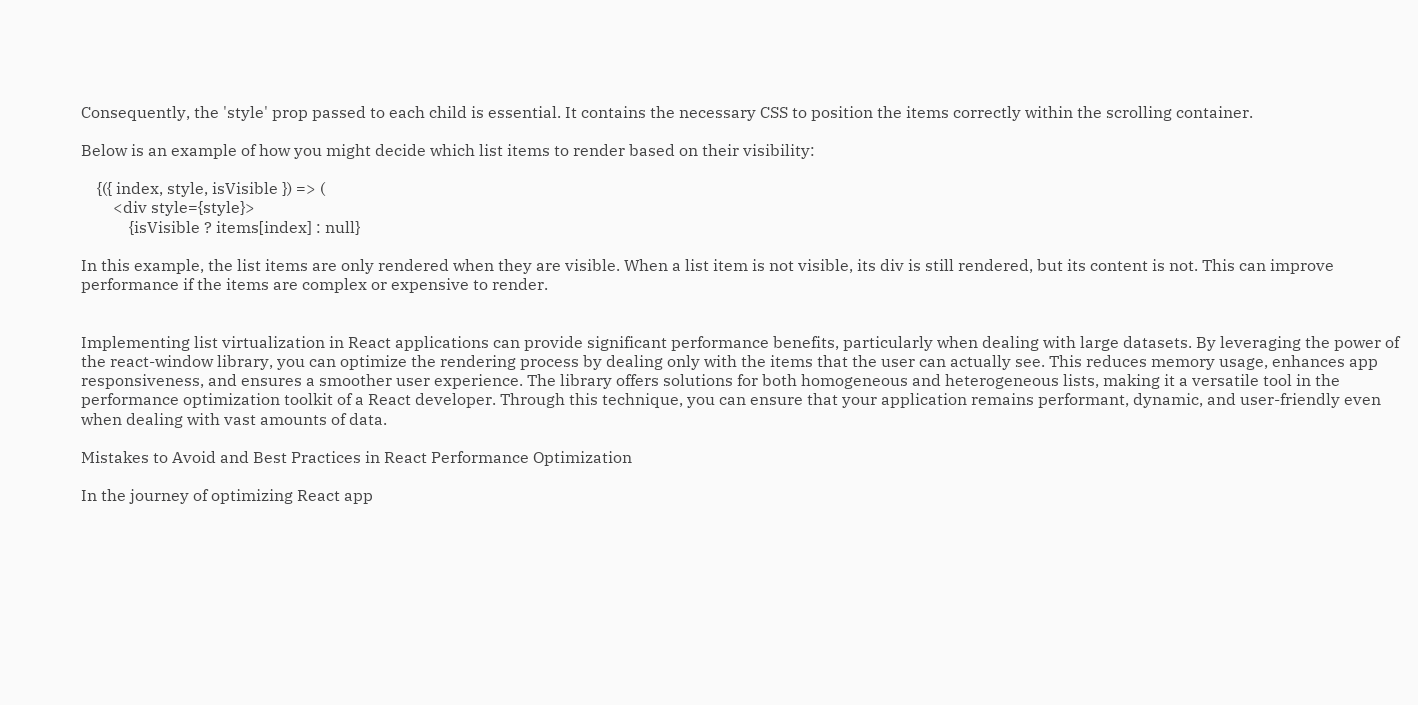Consequently, the 'style' prop passed to each child is essential. It contains the necessary CSS to position the items correctly within the scrolling container.

Below is an example of how you might decide which list items to render based on their visibility:

    {({ index, style, isVisible }) => (
        <div style={style}>
            {isVisible ? items[index] : null}

In this example, the list items are only rendered when they are visible. When a list item is not visible, its div is still rendered, but its content is not. This can improve performance if the items are complex or expensive to render.


Implementing list virtualization in React applications can provide significant performance benefits, particularly when dealing with large datasets. By leveraging the power of the react-window library, you can optimize the rendering process by dealing only with the items that the user can actually see. This reduces memory usage, enhances app responsiveness, and ensures a smoother user experience. The library offers solutions for both homogeneous and heterogeneous lists, making it a versatile tool in the performance optimization toolkit of a React developer. Through this technique, you can ensure that your application remains performant, dynamic, and user-friendly even when dealing with vast amounts of data.

Mistakes to Avoid and Best Practices in React Performance Optimization

In the journey of optimizing React app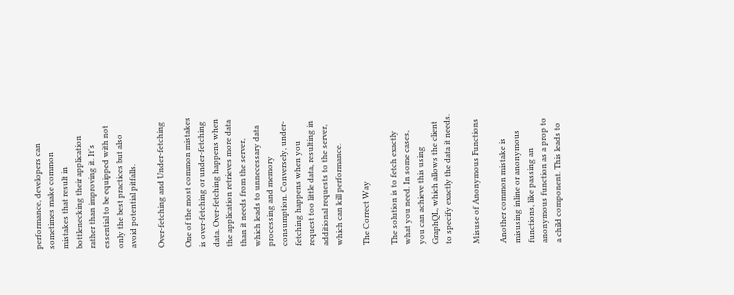performance, developers can sometimes make common mistakes that result in bottlenecking their application rather than improving it. It's essential to be equipped with not only the best practices but also avoid potential pitfalls.

Over-fetching and Under-fetching

One of the most common mistakes is over-fetching or under-fetching data. Over-fetching happens when the application retrieves more data than it needs from the server, which leads to unnecessary data processing and memory consumption. Conversely, under-fetching happens when you request too little data, resulting in additional requests to the server, which can kill performance.

The Correct Way

The solution is to fetch exactly what you need. In some cases, you can achieve this using GraphQL, which allows the client to specify exactly the data it needs.

Misuse of Anonymous Functions

Another common mistake is misusing inline or anonymous functions, like passing an anonymous function as a prop to a child component. This leads to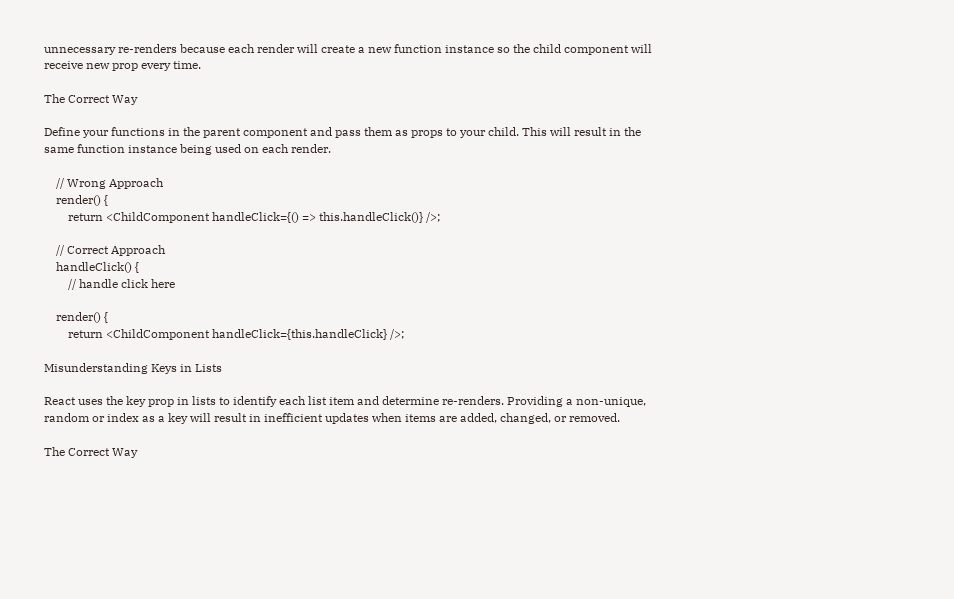unnecessary re-renders because each render will create a new function instance so the child component will receive new prop every time.

The Correct Way

Define your functions in the parent component and pass them as props to your child. This will result in the same function instance being used on each render.

    // Wrong Approach
    render() {
        return <ChildComponent handleClick={() => this.handleClick()} />;

    // Correct Approach
    handleClick() {
        // handle click here

    render() {
        return <ChildComponent handleClick={this.handleClick} />;

Misunderstanding Keys in Lists

React uses the key prop in lists to identify each list item and determine re-renders. Providing a non-unique, random or index as a key will result in inefficient updates when items are added, changed, or removed.

The Correct Way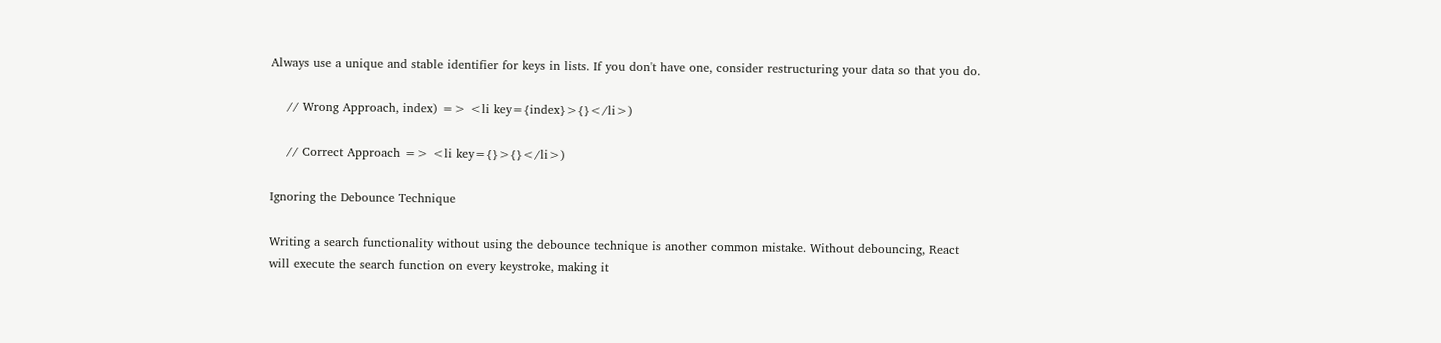Always use a unique and stable identifier for keys in lists. If you don't have one, consider restructuring your data so that you do.

    // Wrong Approach, index) => <li key={index}>{}</li>)

    // Correct Approach => <li key={}>{}</li>)

Ignoring the Debounce Technique

Writing a search functionality without using the debounce technique is another common mistake. Without debouncing, React will execute the search function on every keystroke, making it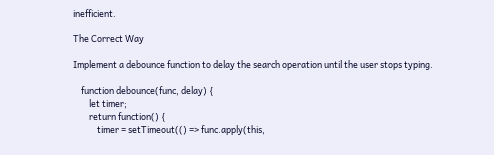inefficient.

The Correct Way

Implement a debounce function to delay the search operation until the user stops typing.

    function debounce(func, delay) {
        let timer;
        return function() {
            timer = setTimeout(() => func.apply(this,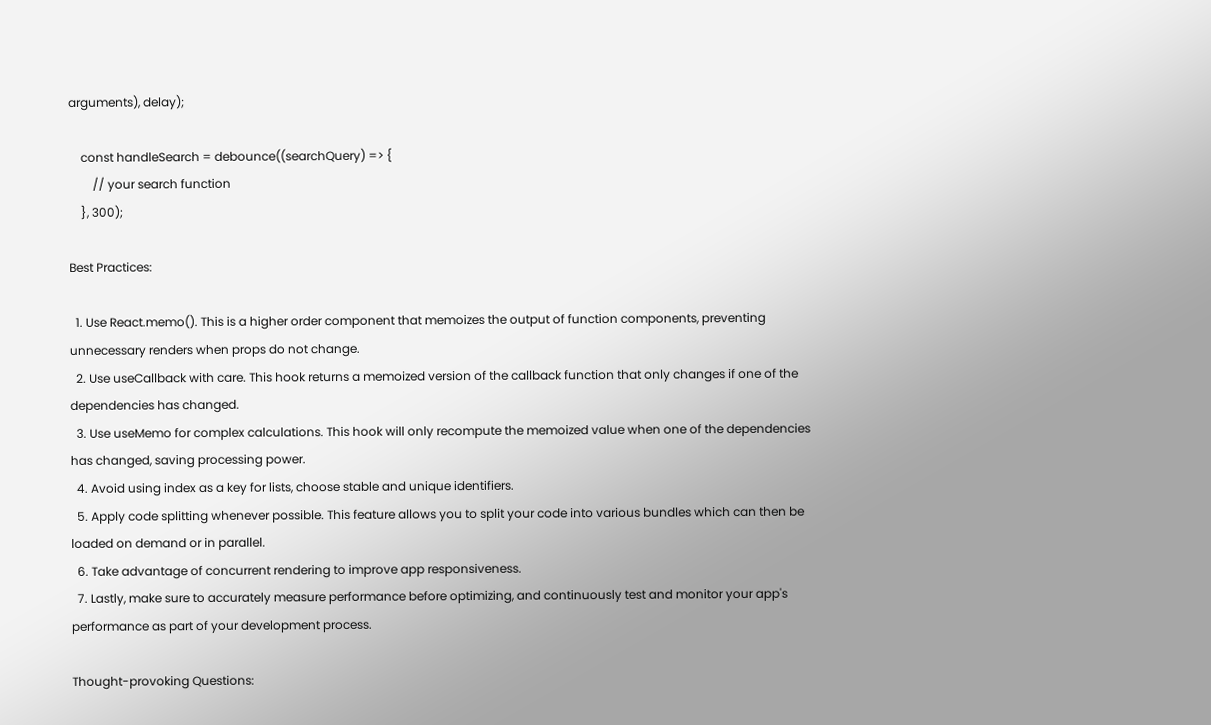arguments), delay);

    const handleSearch = debounce((searchQuery) => {
        // your search function
    }, 300);

Best Practices:

  1. Use React.memo(). This is a higher order component that memoizes the output of function components, preventing unnecessary renders when props do not change.
  2. Use useCallback with care. This hook returns a memoized version of the callback function that only changes if one of the dependencies has changed.
  3. Use useMemo for complex calculations. This hook will only recompute the memoized value when one of the dependencies has changed, saving processing power.
  4. Avoid using index as a key for lists, choose stable and unique identifiers.
  5. Apply code splitting whenever possible. This feature allows you to split your code into various bundles which can then be loaded on demand or in parallel.
  6. Take advantage of concurrent rendering to improve app responsiveness.
  7. Lastly, make sure to accurately measure performance before optimizing, and continuously test and monitor your app's performance as part of your development process.

Thought-provoking Questions: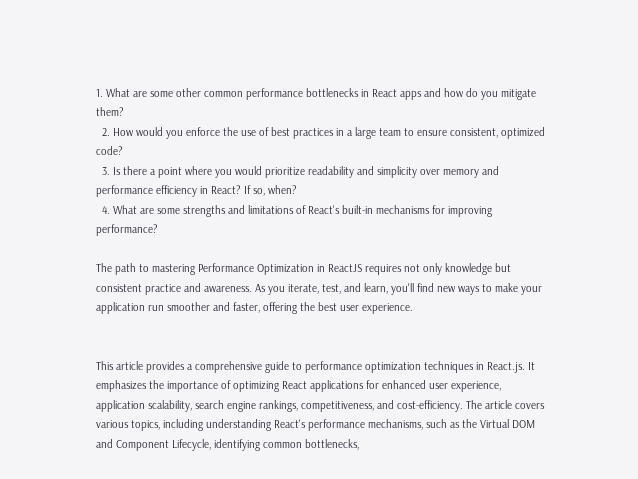1. What are some other common performance bottlenecks in React apps and how do you mitigate them?
  2. How would you enforce the use of best practices in a large team to ensure consistent, optimized code?
  3. Is there a point where you would prioritize readability and simplicity over memory and performance efficiency in React? If so, when?
  4. What are some strengths and limitations of React's built-in mechanisms for improving performance?

The path to mastering Performance Optimization in ReactJS requires not only knowledge but consistent practice and awareness. As you iterate, test, and learn, you'll find new ways to make your application run smoother and faster, offering the best user experience.


This article provides a comprehensive guide to performance optimization techniques in React.js. It emphasizes the importance of optimizing React applications for enhanced user experience, application scalability, search engine rankings, competitiveness, and cost-efficiency. The article covers various topics, including understanding React's performance mechanisms, such as the Virtual DOM and Component Lifecycle, identifying common bottlenecks,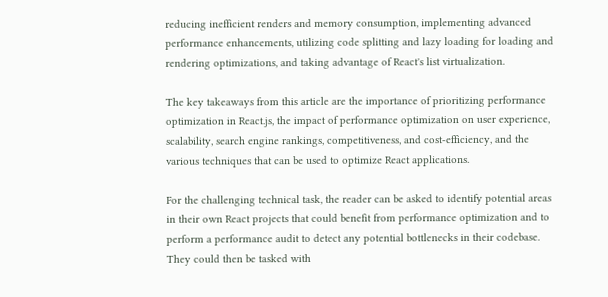reducing inefficient renders and memory consumption, implementing advanced performance enhancements, utilizing code splitting and lazy loading for loading and rendering optimizations, and taking advantage of React's list virtualization.

The key takeaways from this article are the importance of prioritizing performance optimization in React.js, the impact of performance optimization on user experience, scalability, search engine rankings, competitiveness, and cost-efficiency, and the various techniques that can be used to optimize React applications.

For the challenging technical task, the reader can be asked to identify potential areas in their own React projects that could benefit from performance optimization and to perform a performance audit to detect any potential bottlenecks in their codebase. They could then be tasked with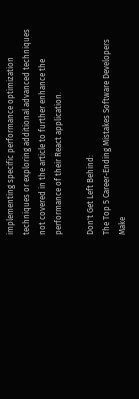implementing specific performance optimization techniques or exploring additional advanced techniques not covered in the article to further enhance the performance of their React application.

Don't Get Left Behind:
The Top 5 Career-Ending Mistakes Software Developers Make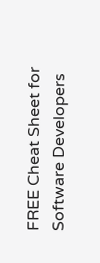FREE Cheat Sheet for Software Developers